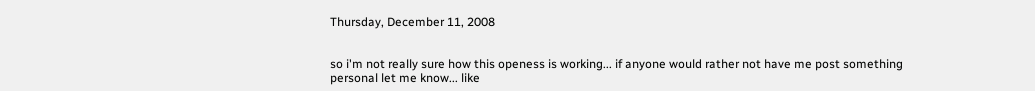Thursday, December 11, 2008


so i'm not really sure how this openess is working... if anyone would rather not have me post something personal let me know... like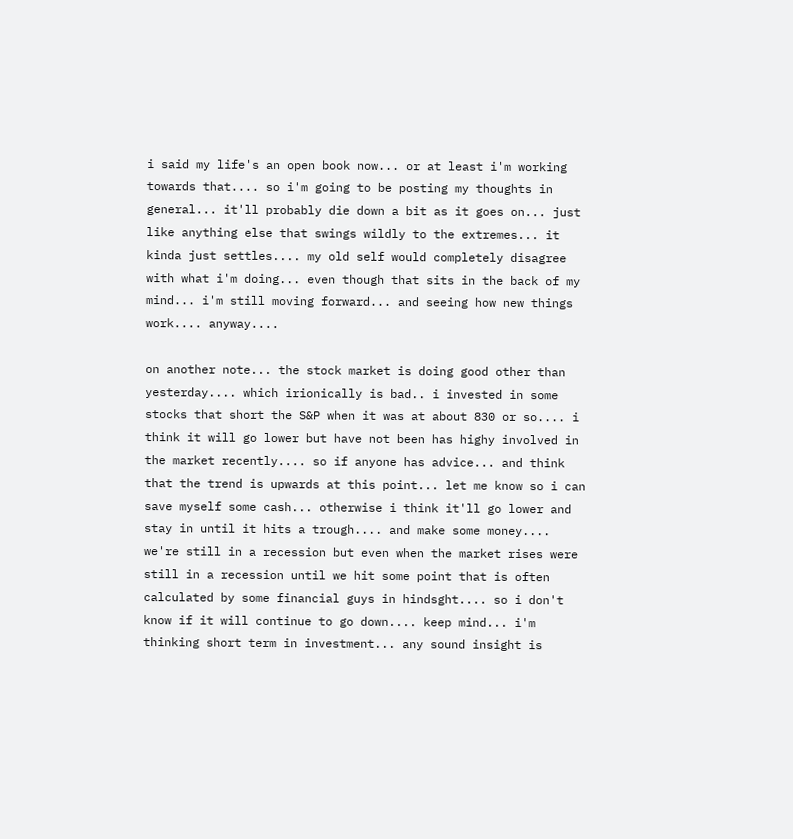i said my life's an open book now... or at least i'm working towards that.... so i'm going to be posting my thoughts in general... it'll probably die down a bit as it goes on... just like anything else that swings wildly to the extremes... it kinda just settles.... my old self would completely disagree with what i'm doing... even though that sits in the back of my mind... i'm still moving forward... and seeing how new things work.... anyway....

on another note... the stock market is doing good other than yesterday.... which irionically is bad.. i invested in some stocks that short the S&P when it was at about 830 or so.... i think it will go lower but have not been has highy involved in the market recently.... so if anyone has advice... and think that the trend is upwards at this point... let me know so i can save myself some cash... otherwise i think it'll go lower and stay in until it hits a trough.... and make some money.... we're still in a recession but even when the market rises were still in a recession until we hit some point that is often calculated by some financial guys in hindsght.... so i don't know if it will continue to go down.... keep mind... i'm thinking short term in investment... any sound insight is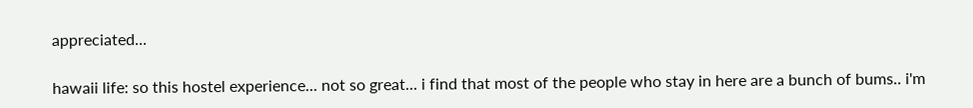appreciated...

hawaii life: so this hostel experience... not so great... i find that most of the people who stay in here are a bunch of bums.. i'm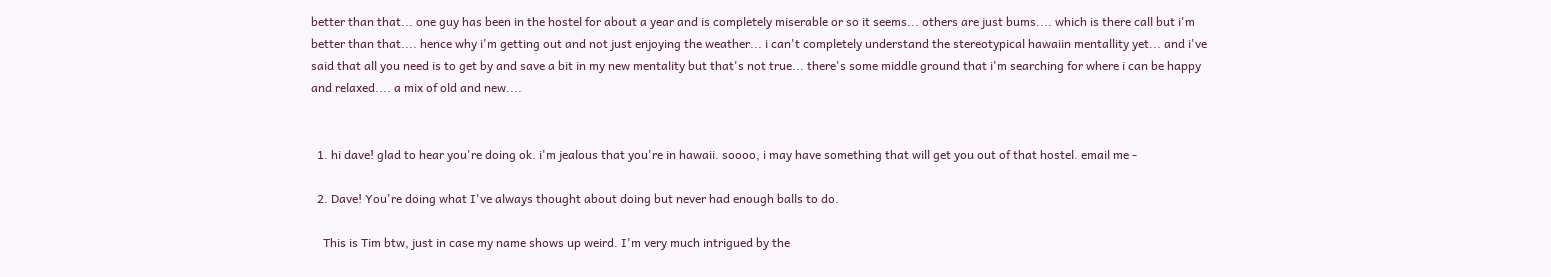better than that... one guy has been in the hostel for about a year and is completely miserable or so it seems... others are just bums.... which is there call but i'm better than that.... hence why i'm getting out and not just enjoying the weather... i can't completely understand the stereotypical hawaiin mentallity yet... and i've said that all you need is to get by and save a bit in my new mentality but that's not true... there's some middle ground that i'm searching for where i can be happy and relaxed.... a mix of old and new....


  1. hi dave! glad to hear you're doing ok. i'm jealous that you're in hawaii. soooo, i may have something that will get you out of that hostel. email me -

  2. Dave! You're doing what I've always thought about doing but never had enough balls to do.

    This is Tim btw, just in case my name shows up weird. I'm very much intrigued by the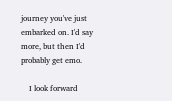journey you've just embarked on. I'd say more, but then I'd probably get emo.

    I look forward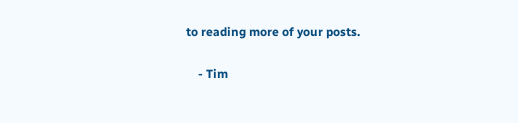to reading more of your posts.

    - Tim